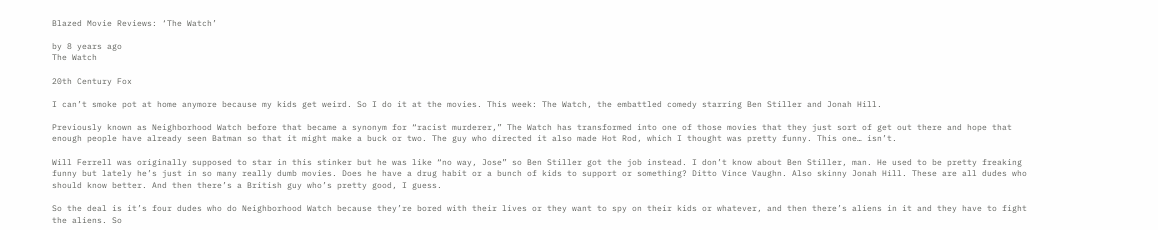Blazed Movie Reviews: ‘The Watch’

by 8 years ago
The Watch

20th Century Fox

I can’t smoke pot at home anymore because my kids get weird. So I do it at the movies. This week: The Watch, the embattled comedy starring Ben Stiller and Jonah Hill.

Previously known as Neighborhood Watch before that became a synonym for “racist murderer,” The Watch has transformed into one of those movies that they just sort of get out there and hope that enough people have already seen Batman so that it might make a buck or two. The guy who directed it also made Hot Rod, which I thought was pretty funny. This one… isn’t.

Will Ferrell was originally supposed to star in this stinker but he was like “no way, Jose” so Ben Stiller got the job instead. I don’t know about Ben Stiller, man. He used to be pretty freaking funny but lately he’s just in so many really dumb movies. Does he have a drug habit or a bunch of kids to support or something? Ditto Vince Vaughn. Also skinny Jonah Hill. These are all dudes who should know better. And then there’s a British guy who’s pretty good, I guess.

So the deal is it’s four dudes who do Neighborhood Watch because they’re bored with their lives or they want to spy on their kids or whatever, and then there’s aliens in it and they have to fight the aliens. So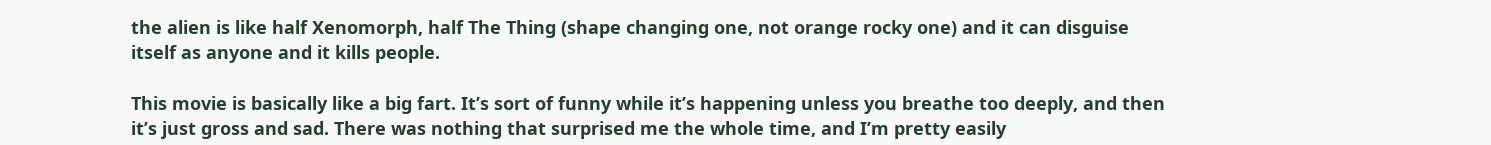the alien is like half Xenomorph, half The Thing (shape changing one, not orange rocky one) and it can disguise itself as anyone and it kills people.

This movie is basically like a big fart. It’s sort of funny while it’s happening unless you breathe too deeply, and then it’s just gross and sad. There was nothing that surprised me the whole time, and I’m pretty easily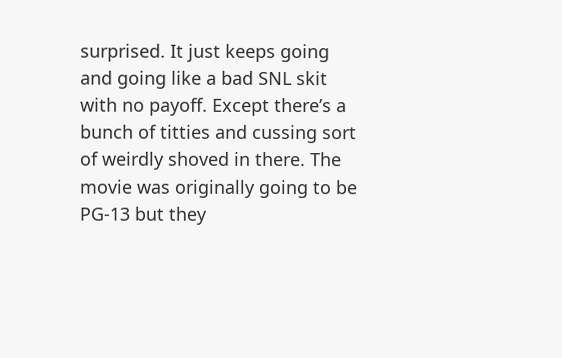surprised. It just keeps going and going like a bad SNL skit with no payoff. Except there’s a bunch of titties and cussing sort of weirdly shoved in there. The movie was originally going to be PG-13 but they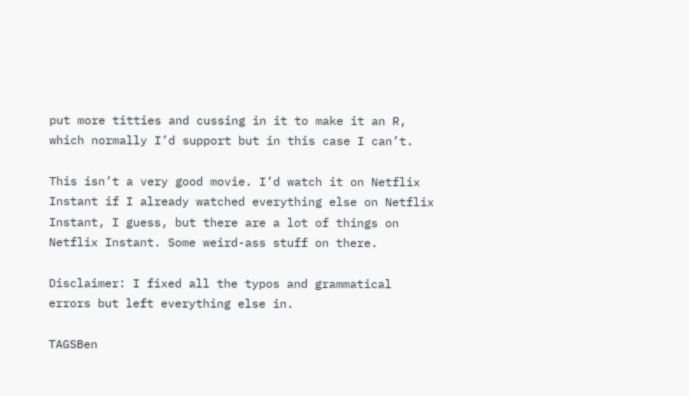put more titties and cussing in it to make it an R, which normally I’d support but in this case I can’t.

This isn’t a very good movie. I’d watch it on Netflix Instant if I already watched everything else on Netflix Instant, I guess, but there are a lot of things on Netflix Instant. Some weird-ass stuff on there.

Disclaimer: I fixed all the typos and grammatical errors but left everything else in.

TAGSBen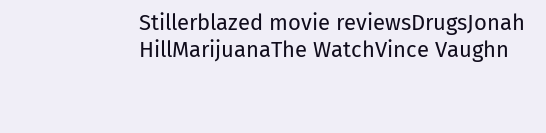Stillerblazed movie reviewsDrugsJonah HillMarijuanaThe WatchVince Vaughn